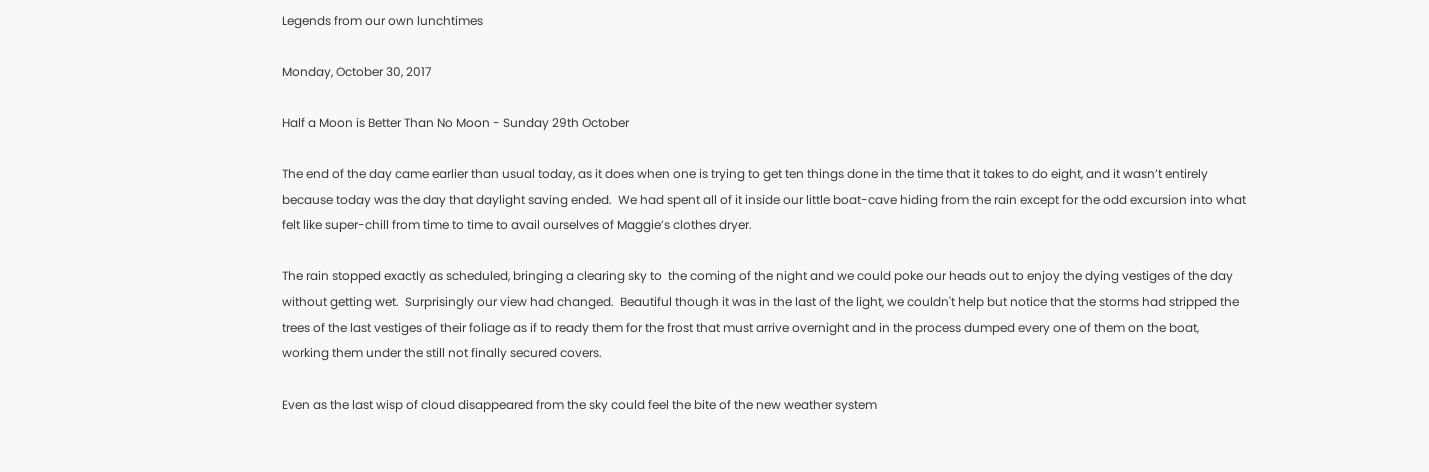Legends from our own lunchtimes

Monday, October 30, 2017

Half a Moon is Better Than No Moon - Sunday 29th October

The end of the day came earlier than usual today, as it does when one is trying to get ten things done in the time that it takes to do eight, and it wasn’t entirely because today was the day that daylight saving ended.  We had spent all of it inside our little boat-cave hiding from the rain except for the odd excursion into what felt like super-chill from time to time to avail ourselves of Maggie’s clothes dryer.

The rain stopped exactly as scheduled, bringing a clearing sky to  the coming of the night and we could poke our heads out to enjoy the dying vestiges of the day without getting wet.  Surprisingly our view had changed.  Beautiful though it was in the last of the light, we couldn't help but notice that the storms had stripped the trees of the last vestiges of their foliage as if to ready them for the frost that must arrive overnight and in the process dumped every one of them on the boat, working them under the still not finally secured covers.

Even as the last wisp of cloud disappeared from the sky could feel the bite of the new weather system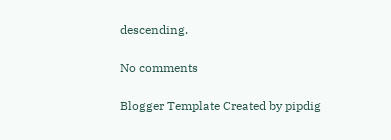descending.

No comments

Blogger Template Created by pipdig